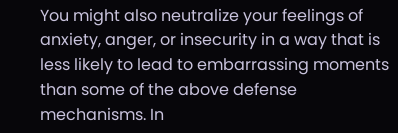You might also neutralize your feelings of anxiety, anger, or insecurity in a way that is less likely to lead to embarrassing moments than some of the above defense mechanisms. In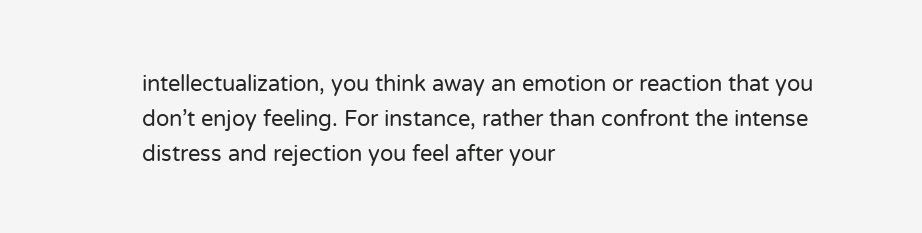intellectualization, you think away an emotion or reaction that you don’t enjoy feeling. For instance, rather than confront the intense distress and rejection you feel after your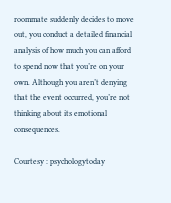roommate suddenly decides to move out, you conduct a detailed financial analysis of how much you can afford to spend now that you’re on your own. Although you aren’t denying that the event occurred, you’re not thinking about its emotional consequences.

Courtesy : psychologytoday